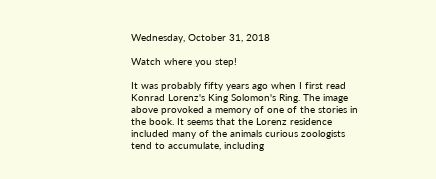Wednesday, October 31, 2018

Watch where you step!

It was probably fifty years ago when I first read Konrad Lorenz's King Solomon's Ring. The image above provoked a memory of one of the stories in the book. It seems that the Lorenz residence included many of the animals curious zoologists tend to accumulate, including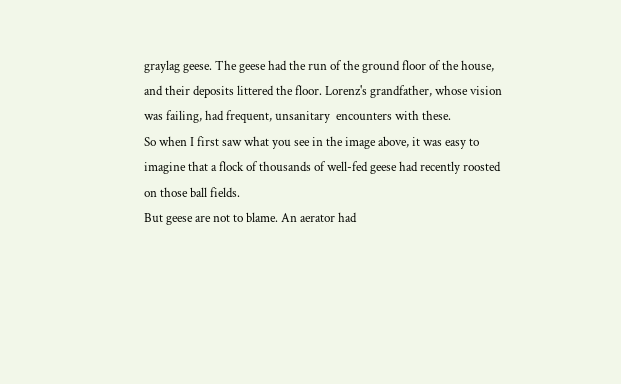graylag geese. The geese had the run of the ground floor of the house, and their deposits littered the floor. Lorenz's grandfather, whose vision was failing, had frequent, unsanitary  encounters with these.
So when I first saw what you see in the image above, it was easy to imagine that a flock of thousands of well-fed geese had recently roosted on those ball fields.
But geese are not to blame. An aerator had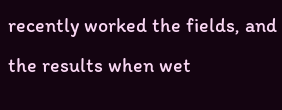recently worked the fields, and the results when wet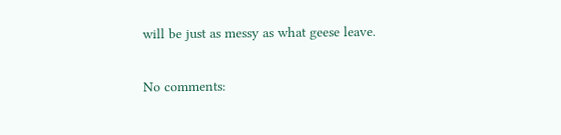will be just as messy as what geese leave.

No comments: